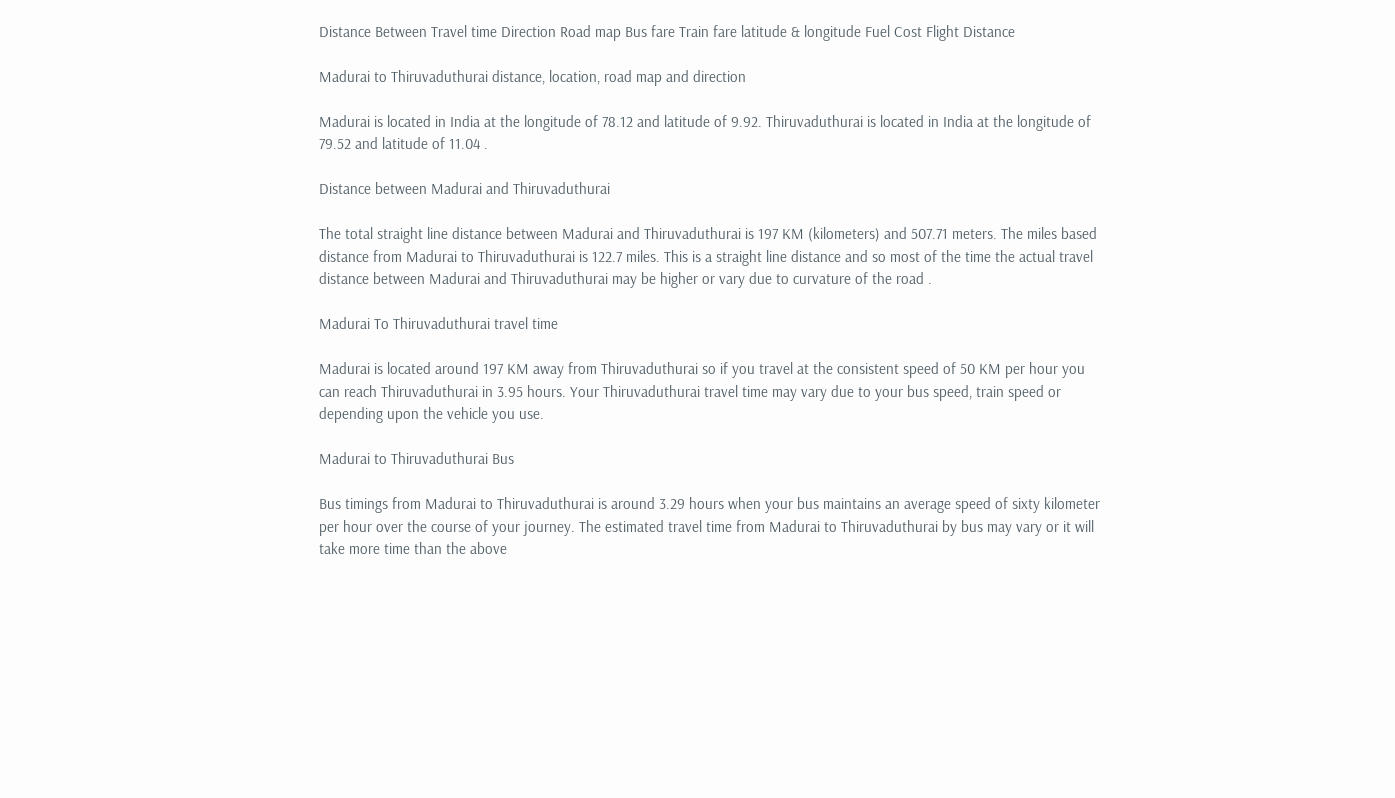Distance Between Travel time Direction Road map Bus fare Train fare latitude & longitude Fuel Cost Flight Distance

Madurai to Thiruvaduthurai distance, location, road map and direction

Madurai is located in India at the longitude of 78.12 and latitude of 9.92. Thiruvaduthurai is located in India at the longitude of 79.52 and latitude of 11.04 .

Distance between Madurai and Thiruvaduthurai

The total straight line distance between Madurai and Thiruvaduthurai is 197 KM (kilometers) and 507.71 meters. The miles based distance from Madurai to Thiruvaduthurai is 122.7 miles. This is a straight line distance and so most of the time the actual travel distance between Madurai and Thiruvaduthurai may be higher or vary due to curvature of the road .

Madurai To Thiruvaduthurai travel time

Madurai is located around 197 KM away from Thiruvaduthurai so if you travel at the consistent speed of 50 KM per hour you can reach Thiruvaduthurai in 3.95 hours. Your Thiruvaduthurai travel time may vary due to your bus speed, train speed or depending upon the vehicle you use.

Madurai to Thiruvaduthurai Bus

Bus timings from Madurai to Thiruvaduthurai is around 3.29 hours when your bus maintains an average speed of sixty kilometer per hour over the course of your journey. The estimated travel time from Madurai to Thiruvaduthurai by bus may vary or it will take more time than the above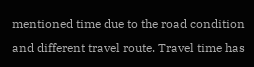mentioned time due to the road condition and different travel route. Travel time has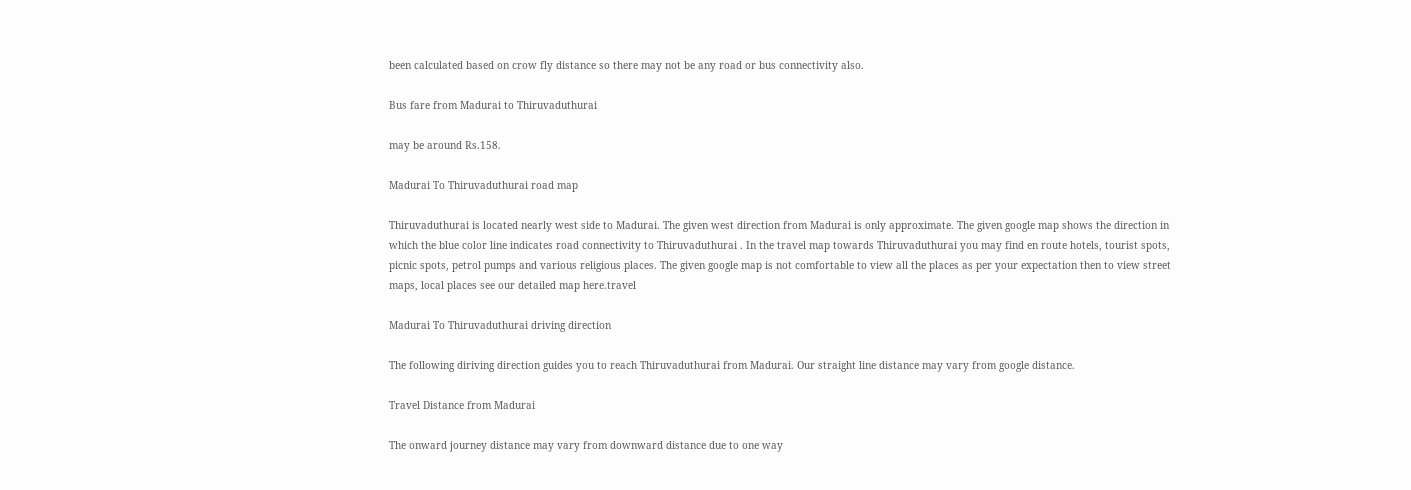been calculated based on crow fly distance so there may not be any road or bus connectivity also.

Bus fare from Madurai to Thiruvaduthurai

may be around Rs.158.

Madurai To Thiruvaduthurai road map

Thiruvaduthurai is located nearly west side to Madurai. The given west direction from Madurai is only approximate. The given google map shows the direction in which the blue color line indicates road connectivity to Thiruvaduthurai . In the travel map towards Thiruvaduthurai you may find en route hotels, tourist spots, picnic spots, petrol pumps and various religious places. The given google map is not comfortable to view all the places as per your expectation then to view street maps, local places see our detailed map here.travel

Madurai To Thiruvaduthurai driving direction

The following diriving direction guides you to reach Thiruvaduthurai from Madurai. Our straight line distance may vary from google distance.

Travel Distance from Madurai

The onward journey distance may vary from downward distance due to one way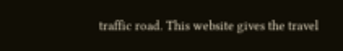traffic road. This website gives the travel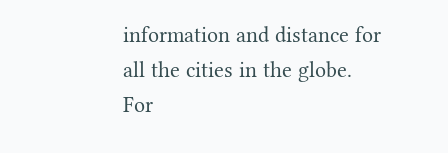information and distance for all the cities in the globe. For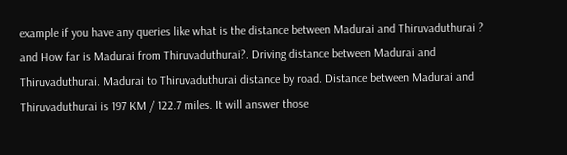example if you have any queries like what is the distance between Madurai and Thiruvaduthurai ? and How far is Madurai from Thiruvaduthurai?. Driving distance between Madurai and Thiruvaduthurai. Madurai to Thiruvaduthurai distance by road. Distance between Madurai and Thiruvaduthurai is 197 KM / 122.7 miles. It will answer those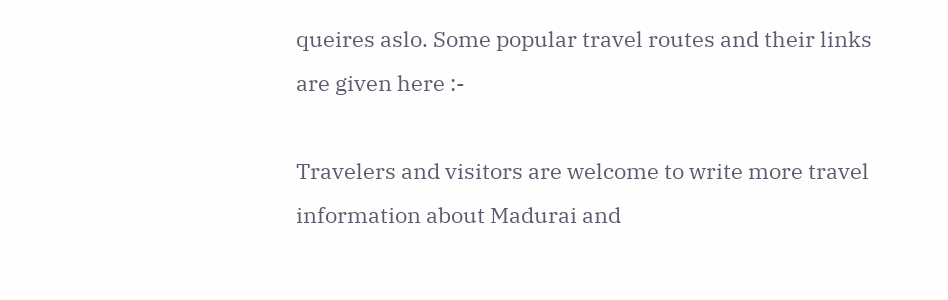queires aslo. Some popular travel routes and their links are given here :-

Travelers and visitors are welcome to write more travel information about Madurai and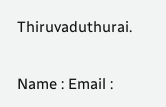Thiruvaduthurai.

Name : Email :